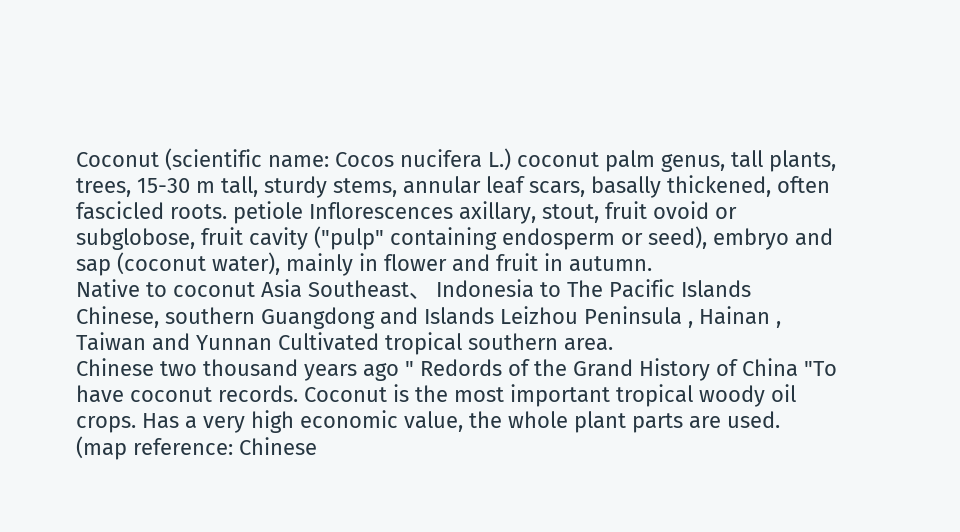Coconut (scientific name: Cocos nucifera L.) coconut palm genus, tall plants, trees, 15-30 m tall, sturdy stems, annular leaf scars, basally thickened, often fascicled roots. petiole Inflorescences axillary, stout, fruit ovoid or subglobose, fruit cavity ("pulp" containing endosperm or seed), embryo and sap (coconut water), mainly in flower and fruit in autumn.
Native to coconut Asia Southeast、 Indonesia to The Pacific Islands Chinese, southern Guangdong and Islands Leizhou Peninsula , Hainan , Taiwan and Yunnan Cultivated tropical southern area.
Chinese two thousand years ago " Redords of the Grand History of China "To have coconut records. Coconut is the most important tropical woody oil crops. Has a very high economic value, the whole plant parts are used.
(map reference: Chinese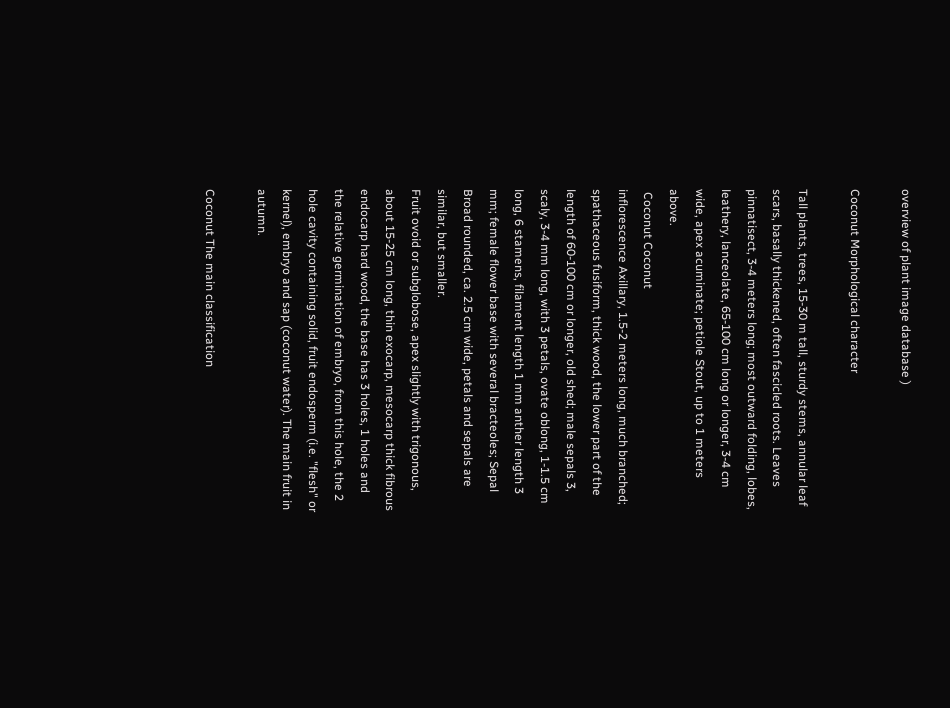overview of plant image database )

Coconut Morphological character

Tall plants, trees, 15-30 m tall, sturdy stems, annular leaf scars, basally thickened, often fascicled roots. Leaves pinnatisect, 3-4 meters long; most outward folding, lobes, leathery, lanceolate, 65-100 cm long or longer, 3-4 cm wide, apex acuminate; petiole Stout, up to 1 meters above.
 Coconut Coconut
inflorescence Axillary, 1.5-2 meters long, much branched; spathaceous fusiform, thick wood, the lower part of the length of 60-100 cm or longer, old shed; male sepals 3, scaly, 3-4 mm long, with 3 petals, ovate oblong, 1-1.5 cm long, 6 stamens, filament length 1 mm anther length 3 mm; female flower base with several bracteoles; Sepal Broad rounded, ca. 2.5 cm wide, petals and sepals are similar, but smaller.
Fruit ovoid or subglobose, apex slightly with trigonous, about 15-25 cm long, thin exocarp, mesocarp thick fibrous endocarp hard wood, the base has 3 holes, 1 holes and the relative germination of embryo, from this hole, the 2 hole cavity containing solid, fruit endosperm (i.e. "flesh" or kernel), embryo and sap (coconut water). The main fruit in autumn.

Coconut The main classification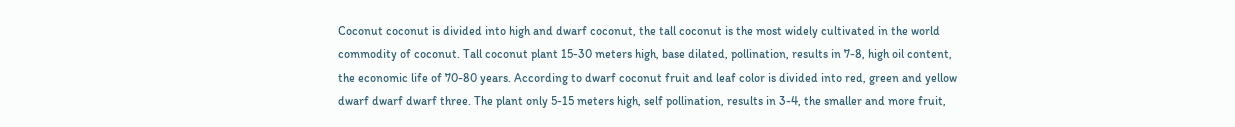Coconut coconut is divided into high and dwarf coconut, the tall coconut is the most widely cultivated in the world commodity of coconut. Tall coconut plant 15-30 meters high, base dilated, pollination, results in 7-8, high oil content, the economic life of 70-80 years. According to dwarf coconut fruit and leaf color is divided into red, green and yellow dwarf dwarf dwarf three. The plant only 5-15 meters high, self pollination, results in 3-4, the smaller and more fruit,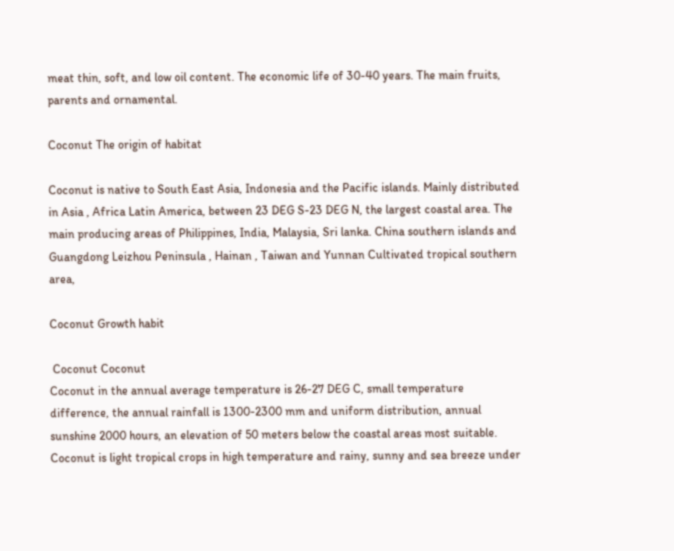meat thin, soft, and low oil content. The economic life of 30-40 years. The main fruits, parents and ornamental.

Coconut The origin of habitat

Coconut is native to South East Asia, Indonesia and the Pacific islands. Mainly distributed in Asia , Africa Latin America, between 23 DEG S-23 DEG N, the largest coastal area. The main producing areas of Philippines, India, Malaysia, Sri lanka. China southern islands and Guangdong Leizhou Peninsula , Hainan , Taiwan and Yunnan Cultivated tropical southern area,

Coconut Growth habit

 Coconut Coconut
Coconut in the annual average temperature is 26-27 DEG C, small temperature difference, the annual rainfall is 1300-2300 mm and uniform distribution, annual sunshine 2000 hours, an elevation of 50 meters below the coastal areas most suitable. Coconut is light tropical crops in high temperature and rainy, sunny and sea breeze under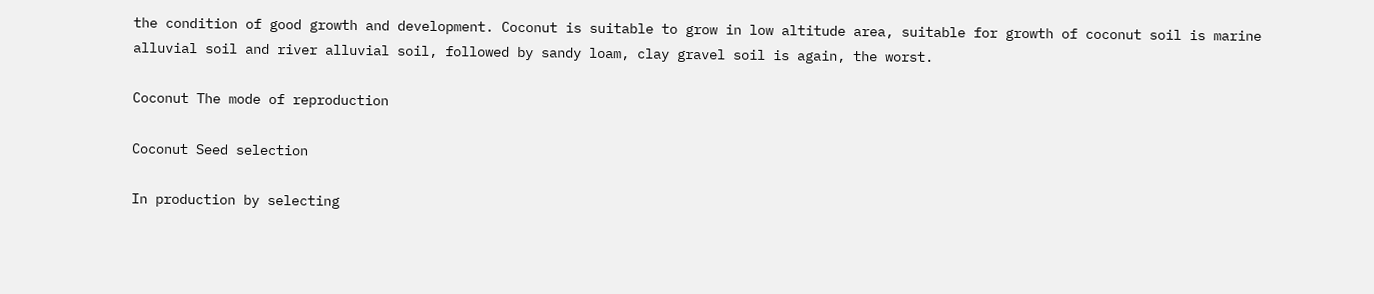the condition of good growth and development. Coconut is suitable to grow in low altitude area, suitable for growth of coconut soil is marine alluvial soil and river alluvial soil, followed by sandy loam, clay gravel soil is again, the worst.

Coconut The mode of reproduction

Coconut Seed selection

In production by selecting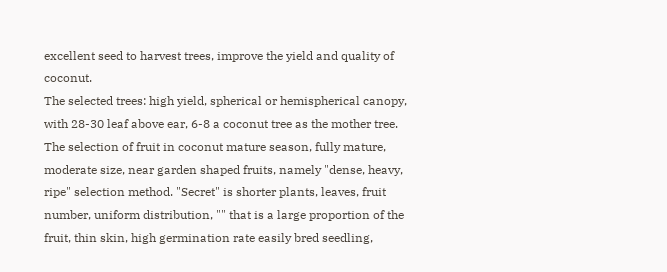excellent seed to harvest trees, improve the yield and quality of coconut.
The selected trees: high yield, spherical or hemispherical canopy, with 28-30 leaf above ear, 6-8 a coconut tree as the mother tree.
The selection of fruit in coconut mature season, fully mature, moderate size, near garden shaped fruits, namely "dense, heavy, ripe" selection method. "Secret" is shorter plants, leaves, fruit number, uniform distribution, "" that is a large proportion of the fruit, thin skin, high germination rate easily bred seedling,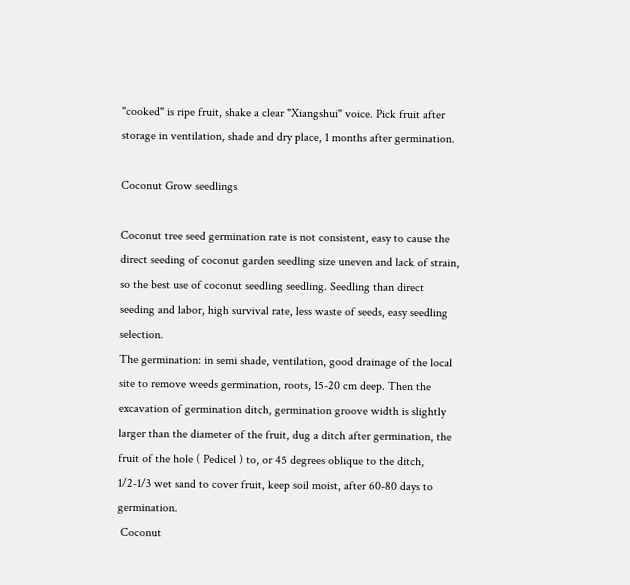"cooked" is ripe fruit, shake a clear "Xiangshui" voice. Pick fruit after storage in ventilation, shade and dry place, 1 months after germination.

Coconut Grow seedlings

Coconut tree seed germination rate is not consistent, easy to cause the direct seeding of coconut garden seedling size uneven and lack of strain, so the best use of coconut seedling seedling. Seedling than direct seeding and labor, high survival rate, less waste of seeds, easy seedling selection.
The germination: in semi shade, ventilation, good drainage of the local site to remove weeds germination, roots, 15-20 cm deep. Then the excavation of germination ditch, germination groove width is slightly larger than the diameter of the fruit, dug a ditch after germination, the fruit of the hole ( Pedicel ) to, or 45 degrees oblique to the ditch, 1/2-1/3 wet sand to cover fruit, keep soil moist, after 60-80 days to germination.
 Coconut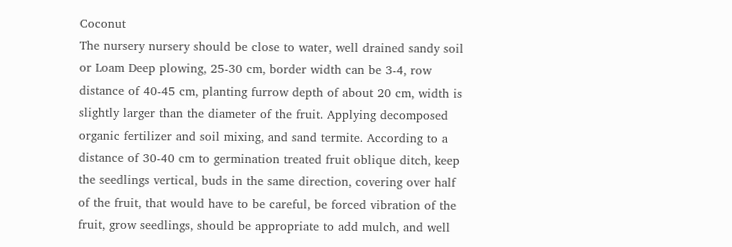Coconut
The nursery nursery should be close to water, well drained sandy soil or Loam Deep plowing, 25-30 cm, border width can be 3-4, row distance of 40-45 cm, planting furrow depth of about 20 cm, width is slightly larger than the diameter of the fruit. Applying decomposed organic fertilizer and soil mixing, and sand termite. According to a distance of 30-40 cm to germination treated fruit oblique ditch, keep the seedlings vertical, buds in the same direction, covering over half of the fruit, that would have to be careful, be forced vibration of the fruit, grow seedlings, should be appropriate to add mulch, and well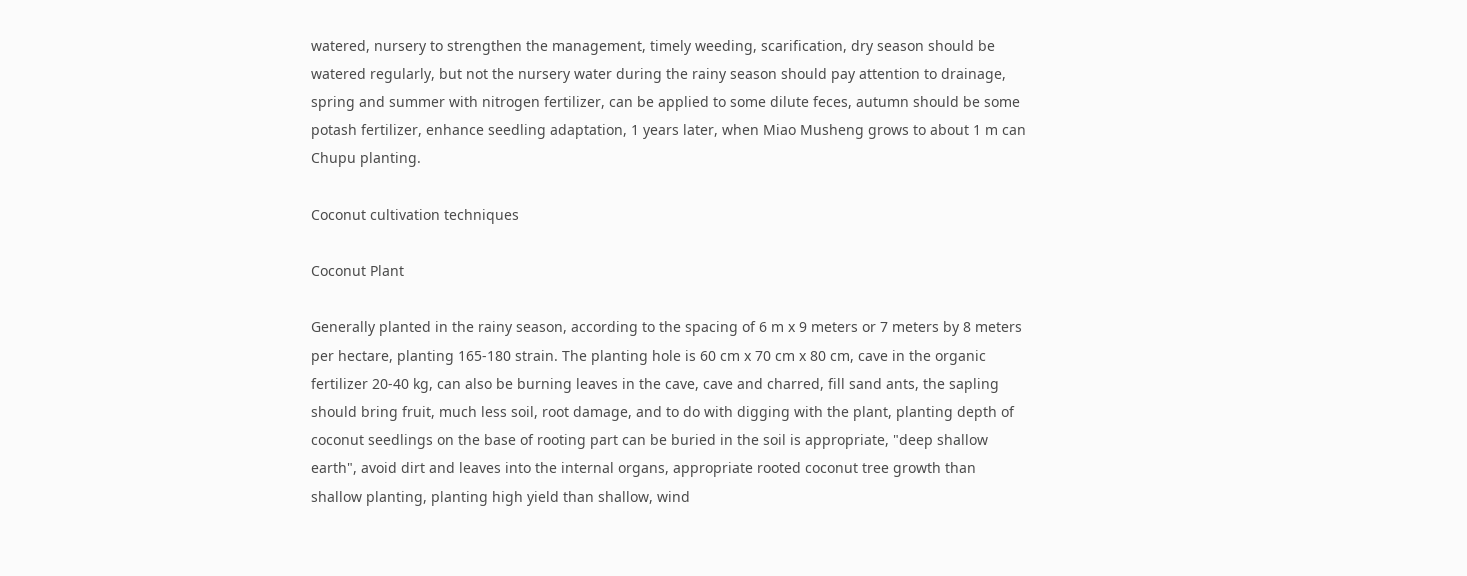watered, nursery to strengthen the management, timely weeding, scarification, dry season should be watered regularly, but not the nursery water during the rainy season should pay attention to drainage, spring and summer with nitrogen fertilizer, can be applied to some dilute feces, autumn should be some potash fertilizer, enhance seedling adaptation, 1 years later, when Miao Musheng grows to about 1 m can Chupu planting.

Coconut cultivation techniques

Coconut Plant

Generally planted in the rainy season, according to the spacing of 6 m x 9 meters or 7 meters by 8 meters per hectare, planting 165-180 strain. The planting hole is 60 cm x 70 cm x 80 cm, cave in the organic fertilizer 20-40 kg, can also be burning leaves in the cave, cave and charred, fill sand ants, the sapling should bring fruit, much less soil, root damage, and to do with digging with the plant, planting depth of coconut seedlings on the base of rooting part can be buried in the soil is appropriate, "deep shallow earth", avoid dirt and leaves into the internal organs, appropriate rooted coconut tree growth than shallow planting, planting high yield than shallow, wind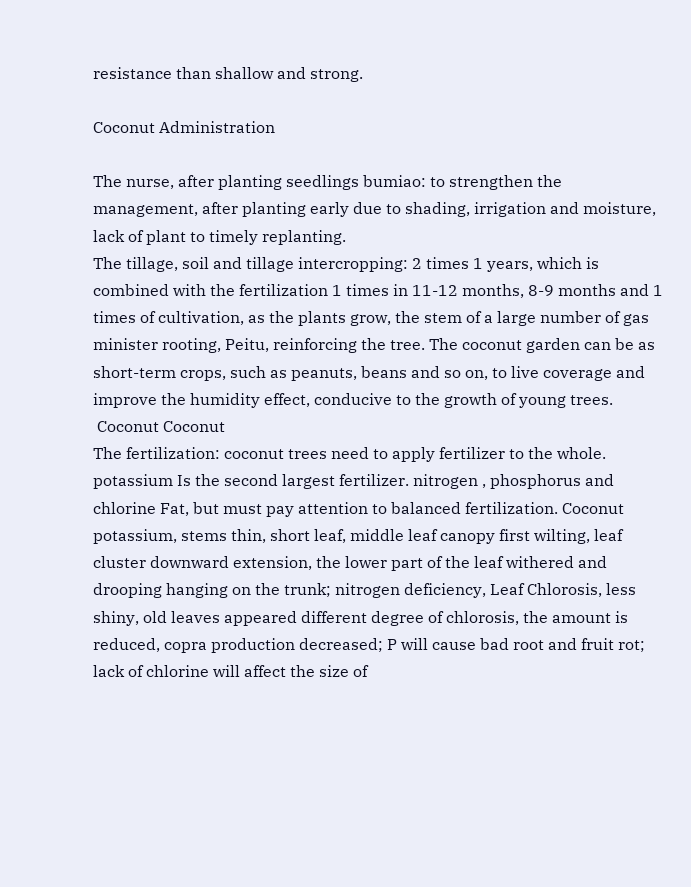resistance than shallow and strong.

Coconut Administration

The nurse, after planting seedlings bumiao: to strengthen the management, after planting early due to shading, irrigation and moisture, lack of plant to timely replanting.
The tillage, soil and tillage intercropping: 2 times 1 years, which is combined with the fertilization 1 times in 11-12 months, 8-9 months and 1 times of cultivation, as the plants grow, the stem of a large number of gas minister rooting, Peitu, reinforcing the tree. The coconut garden can be as short-term crops, such as peanuts, beans and so on, to live coverage and improve the humidity effect, conducive to the growth of young trees.
 Coconut Coconut
The fertilization: coconut trees need to apply fertilizer to the whole. potassium Is the second largest fertilizer. nitrogen , phosphorus and chlorine Fat, but must pay attention to balanced fertilization. Coconut potassium, stems thin, short leaf, middle leaf canopy first wilting, leaf cluster downward extension, the lower part of the leaf withered and drooping hanging on the trunk; nitrogen deficiency, Leaf Chlorosis, less shiny, old leaves appeared different degree of chlorosis, the amount is reduced, copra production decreased; P will cause bad root and fruit rot; lack of chlorine will affect the size of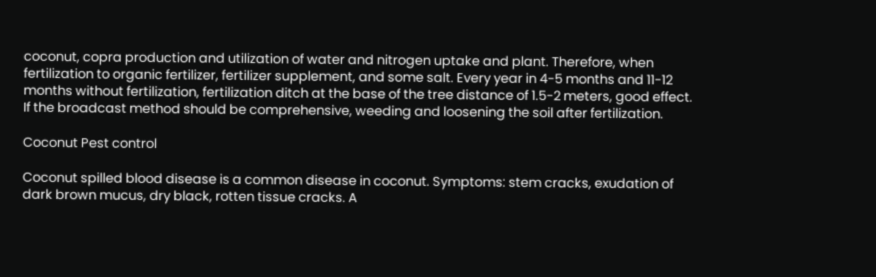coconut, copra production and utilization of water and nitrogen uptake and plant. Therefore, when fertilization to organic fertilizer, fertilizer supplement, and some salt. Every year in 4-5 months and 11-12 months without fertilization, fertilization ditch at the base of the tree distance of 1.5-2 meters, good effect. If the broadcast method should be comprehensive, weeding and loosening the soil after fertilization.

Coconut Pest control

Coconut spilled blood disease is a common disease in coconut. Symptoms: stem cracks, exudation of dark brown mucus, dry black, rotten tissue cracks. A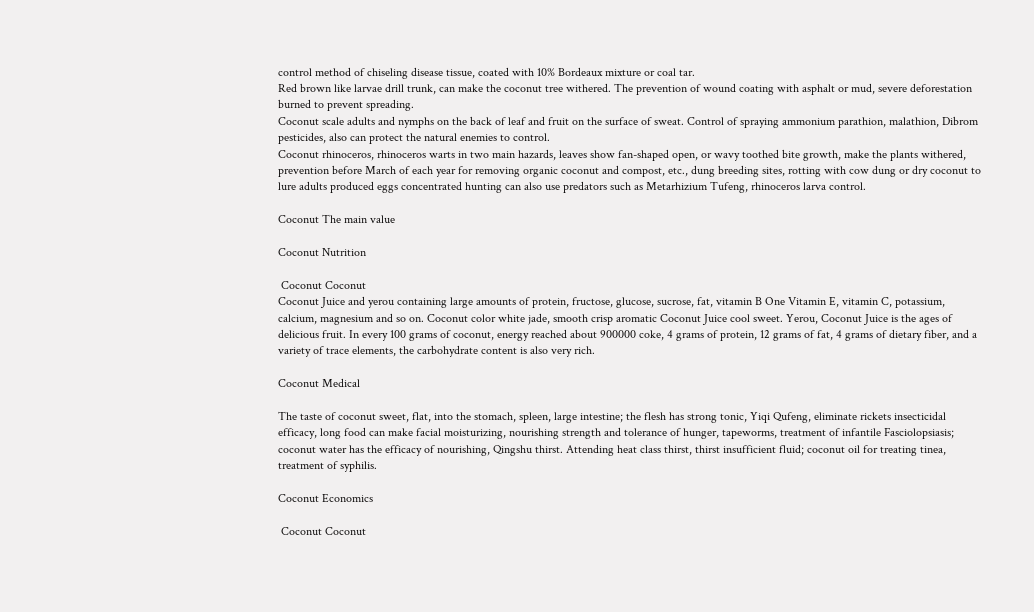control method of chiseling disease tissue, coated with 10% Bordeaux mixture or coal tar.
Red brown like larvae drill trunk, can make the coconut tree withered. The prevention of wound coating with asphalt or mud, severe deforestation burned to prevent spreading.
Coconut scale adults and nymphs on the back of leaf and fruit on the surface of sweat. Control of spraying ammonium parathion, malathion, Dibrom pesticides, also can protect the natural enemies to control.
Coconut rhinoceros, rhinoceros warts in two main hazards, leaves show fan-shaped open, or wavy toothed bite growth, make the plants withered, prevention before March of each year for removing organic coconut and compost, etc., dung breeding sites, rotting with cow dung or dry coconut to lure adults produced eggs concentrated hunting can also use predators such as Metarhizium Tufeng, rhinoceros larva control.

Coconut The main value

Coconut Nutrition

 Coconut Coconut
Coconut Juice and yerou containing large amounts of protein, fructose, glucose, sucrose, fat, vitamin B One Vitamin E, vitamin C, potassium, calcium, magnesium and so on. Coconut color white jade, smooth crisp aromatic Coconut Juice cool sweet. Yerou, Coconut Juice is the ages of delicious fruit. In every 100 grams of coconut, energy reached about 900000 coke, 4 grams of protein, 12 grams of fat, 4 grams of dietary fiber, and a variety of trace elements, the carbohydrate content is also very rich.

Coconut Medical

The taste of coconut sweet, flat, into the stomach, spleen, large intestine; the flesh has strong tonic, Yiqi Qufeng, eliminate rickets insecticidal efficacy, long food can make facial moisturizing, nourishing strength and tolerance of hunger, tapeworms, treatment of infantile Fasciolopsiasis; coconut water has the efficacy of nourishing, Qingshu thirst. Attending heat class thirst, thirst insufficient fluid; coconut oil for treating tinea, treatment of syphilis.

Coconut Economics

 Coconut Coconut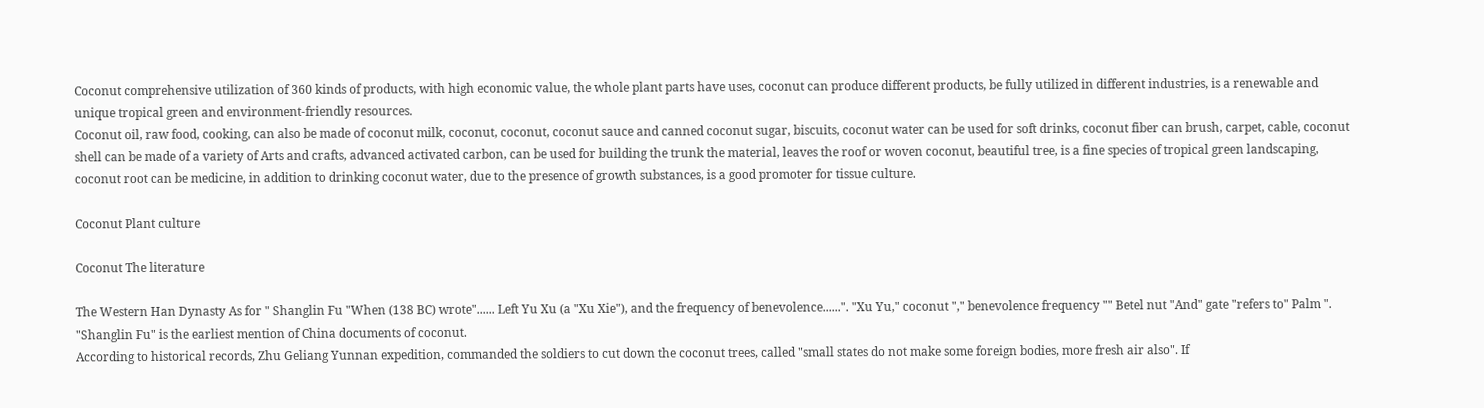Coconut comprehensive utilization of 360 kinds of products, with high economic value, the whole plant parts have uses, coconut can produce different products, be fully utilized in different industries, is a renewable and unique tropical green and environment-friendly resources.
Coconut oil, raw food, cooking, can also be made of coconut milk, coconut, coconut, coconut sauce and canned coconut sugar, biscuits, coconut water can be used for soft drinks, coconut fiber can brush, carpet, cable, coconut shell can be made of a variety of Arts and crafts, advanced activated carbon, can be used for building the trunk the material, leaves the roof or woven coconut, beautiful tree, is a fine species of tropical green landscaping, coconut root can be medicine, in addition to drinking coconut water, due to the presence of growth substances, is a good promoter for tissue culture.

Coconut Plant culture

Coconut The literature

The Western Han Dynasty As for " Shanglin Fu "When (138 BC) wrote"...... Left Yu Xu (a "Xu Xie"), and the frequency of benevolence......". "Xu Yu," coconut "," benevolence frequency "" Betel nut "And" gate "refers to" Palm ". "Shanglin Fu" is the earliest mention of China documents of coconut.
According to historical records, Zhu Geliang Yunnan expedition, commanded the soldiers to cut down the coconut trees, called "small states do not make some foreign bodies, more fresh air also". If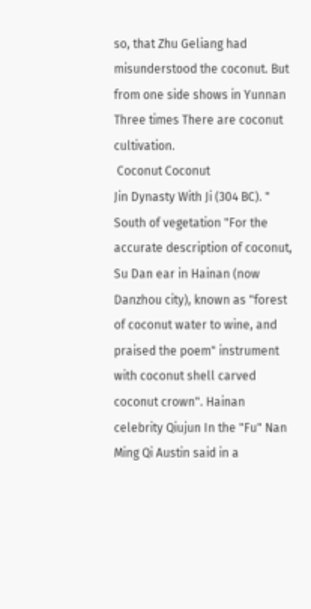so, that Zhu Geliang had misunderstood the coconut. But from one side shows in Yunnan Three times There are coconut cultivation.
 Coconut Coconut
Jin Dynasty With Ji (304 BC). " South of vegetation "For the accurate description of coconut, Su Dan ear in Hainan (now Danzhou city), known as "forest of coconut water to wine, and praised the poem" instrument with coconut shell carved coconut crown". Hainan celebrity Qiujun In the "Fu" Nan Ming Qi Austin said in a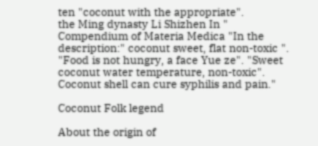ten "coconut with the appropriate".
the Ming dynasty Li Shizhen In " Compendium of Materia Medica "In the description:" coconut sweet, flat non-toxic ". "Food is not hungry, a face Yue ze". "Sweet coconut water temperature, non-toxic". Coconut shell can cure syphilis and pain."

Coconut Folk legend

About the origin of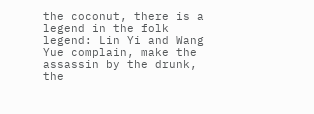the coconut, there is a legend in the folk legend: Lin Yi and Wang Yue complain, make the assassin by the drunk, the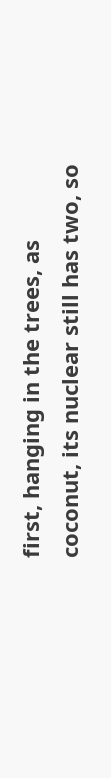first, hanging in the trees, as coconut, its nuclear still has two, so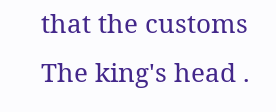that the customs The king's head .